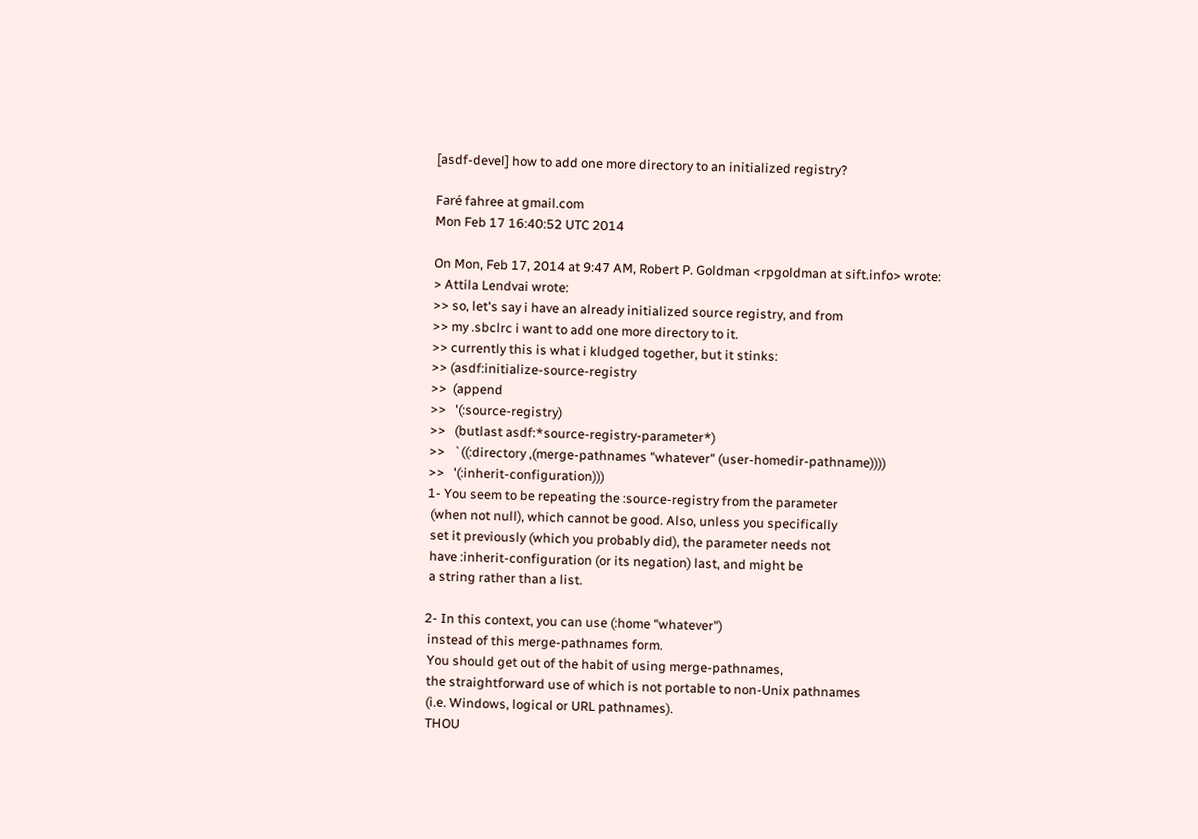[asdf-devel] how to add one more directory to an initialized registry?

Faré fahree at gmail.com
Mon Feb 17 16:40:52 UTC 2014

On Mon, Feb 17, 2014 at 9:47 AM, Robert P. Goldman <rpgoldman at sift.info> wrote:
> Attila Lendvai wrote:
>> so, let's say i have an already initialized source registry, and from
>> my .sbclrc i want to add one more directory to it.
>> currently this is what i kludged together, but it stinks:
>> (asdf:initialize-source-registry
>>  (append
>>   '(:source-registry)
>>   (butlast asdf:*source-registry-parameter*)
>>   `((:directory ,(merge-pathnames "whatever" (user-homedir-pathname))))
>>   '(:inherit-configuration)))
1- You seem to be repeating the :source-registry from the parameter
 (when not null), which cannot be good. Also, unless you specifically
 set it previously (which you probably did), the parameter needs not
 have :inherit-configuration (or its negation) last, and might be
 a string rather than a list.

2- In this context, you can use (:home "whatever")
 instead of this merge-pathnames form.
 You should get out of the habit of using merge-pathnames,
 the straightforward use of which is not portable to non-Unix pathnames
 (i.e. Windows, logical or URL pathnames).
 THOU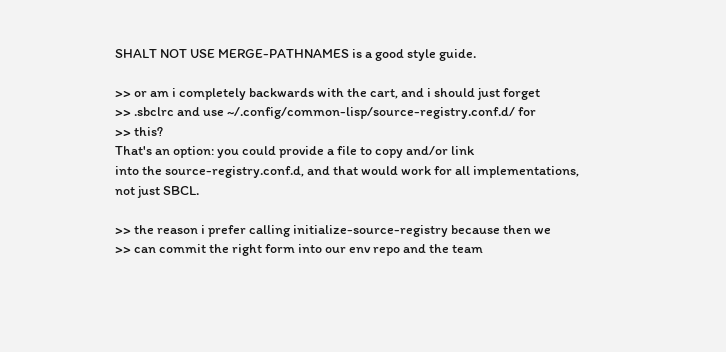SHALT NOT USE MERGE-PATHNAMES is a good style guide.

>> or am i completely backwards with the cart, and i should just forget
>> .sbclrc and use ~/.config/common-lisp/source-registry.conf.d/ for
>> this?
That's an option: you could provide a file to copy and/or link
into the source-registry.conf.d, and that would work for all implementations,
not just SBCL.

>> the reason i prefer calling initialize-source-registry because then we
>> can commit the right form into our env repo and the team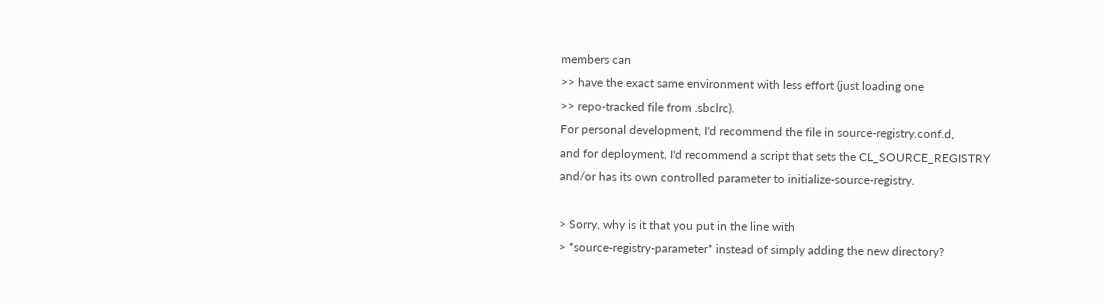members can
>> have the exact same environment with less effort (just loading one
>> repo-tracked file from .sbclrc).
For personal development, I'd recommend the file in source-registry.conf.d,
and for deployment, I'd recommend a script that sets the CL_SOURCE_REGISTRY
and/or has its own controlled parameter to initialize-source-registry.

> Sorry, why is it that you put in the line with
> *source-registry-parameter* instead of simply adding the new directory?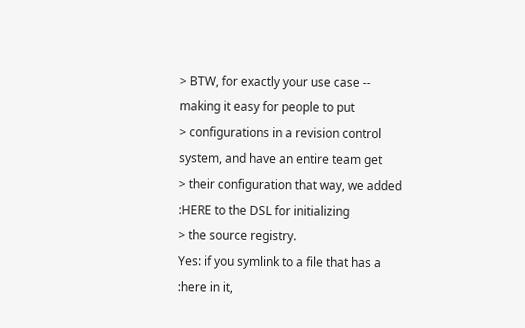> BTW, for exactly your use case -- making it easy for people to put
> configurations in a revision control system, and have an entire team get
> their configuration that way, we added :HERE to the DSL for initializing
> the source registry.
Yes: if you symlink to a file that has a :here in it,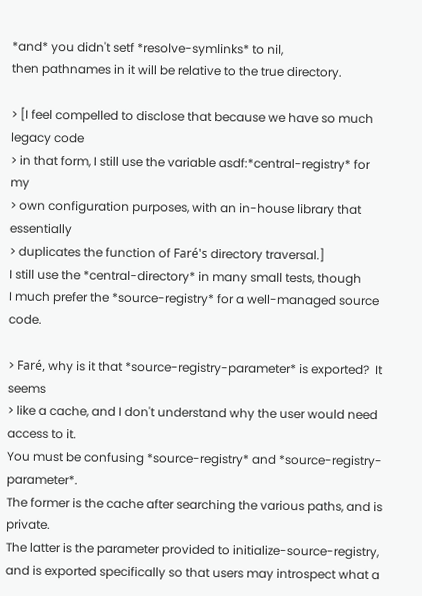*and* you didn't setf *resolve-symlinks* to nil,
then pathnames in it will be relative to the true directory.

> [I feel compelled to disclose that because we have so much legacy code
> in that form, I still use the variable asdf:*central-registry* for my
> own configuration purposes, with an in-house library that essentially
> duplicates the function of Faré's directory traversal.]
I still use the *central-directory* in many small tests, though
I much prefer the *source-registry* for a well-managed source code.

> Faré, why is it that *source-registry-parameter* is exported?  It seems
> like a cache, and I don't understand why the user would need access to it.
You must be confusing *source-registry* and *source-registry-parameter*.
The former is the cache after searching the various paths, and is private.
The latter is the parameter provided to initialize-source-registry,
and is exported specifically so that users may introspect what a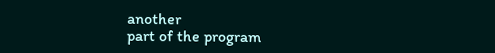another
part of the program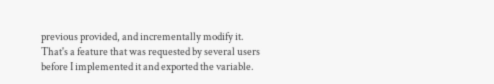previous provided, and incrementally modify it.
That's a feature that was requested by several users
before I implemented it and exported the variable.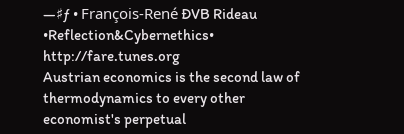—♯ƒ • François-René ÐVB Rideau •Reflection&Cybernethics• http://fare.tunes.org
Austrian economics is the second law of thermodynamics to every other
economist's perpetual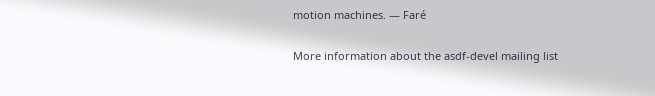motion machines. — Faré

More information about the asdf-devel mailing list